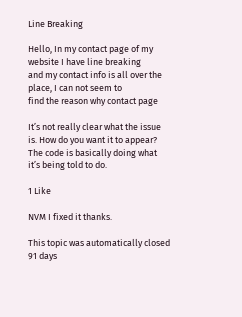Line Breaking

Hello, In my contact page of my website I have line breaking
and my contact info is all over the place, I can not seem to
find the reason why contact page

It’s not really clear what the issue is. How do you want it to appear? The code is basically doing what it’s being told to do.

1 Like

NVM I fixed it thanks.

This topic was automatically closed 91 days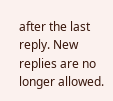after the last reply. New replies are no longer allowed.